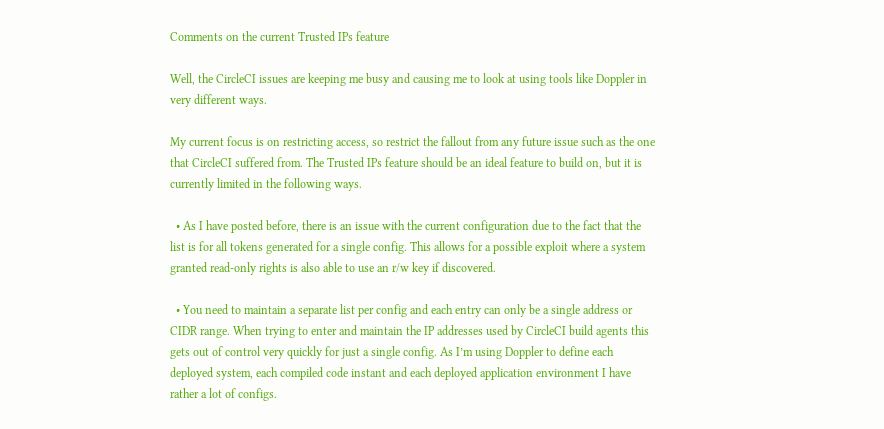Comments on the current Trusted IPs feature

Well, the CircleCI issues are keeping me busy and causing me to look at using tools like Doppler in very different ways.

My current focus is on restricting access, so restrict the fallout from any future issue such as the one that CircleCI suffered from. The Trusted IPs feature should be an ideal feature to build on, but it is currently limited in the following ways.

  • As I have posted before, there is an issue with the current configuration due to the fact that the list is for all tokens generated for a single config. This allows for a possible exploit where a system granted read-only rights is also able to use an r/w key if discovered.

  • You need to maintain a separate list per config and each entry can only be a single address or CIDR range. When trying to enter and maintain the IP addresses used by CircleCI build agents this gets out of control very quickly for just a single config. As I’m using Doppler to define each deployed system, each compiled code instant and each deployed application environment I have rather a lot of configs.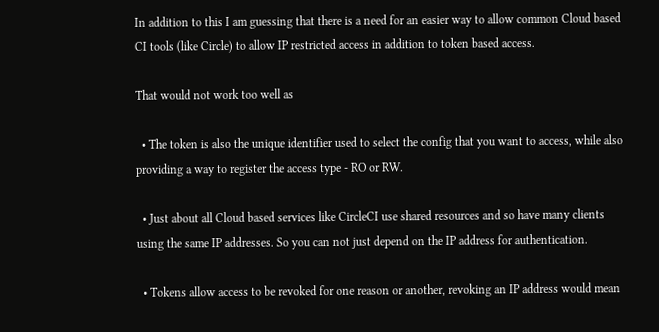In addition to this I am guessing that there is a need for an easier way to allow common Cloud based CI tools (like Circle) to allow IP restricted access in addition to token based access.

That would not work too well as

  • The token is also the unique identifier used to select the config that you want to access, while also providing a way to register the access type - RO or RW.

  • Just about all Cloud based services like CircleCI use shared resources and so have many clients using the same IP addresses. So you can not just depend on the IP address for authentication.

  • Tokens allow access to be revoked for one reason or another, revoking an IP address would mean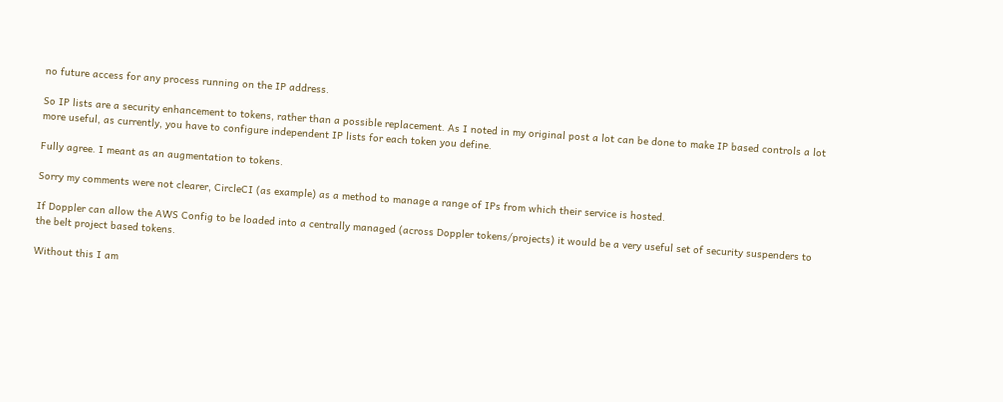no future access for any process running on the IP address.

So IP lists are a security enhancement to tokens, rather than a possible replacement. As I noted in my original post a lot can be done to make IP based controls a lot more useful, as currently, you have to configure independent IP lists for each token you define.

Fully agree. I meant as an augmentation to tokens.

Sorry my comments were not clearer, CircleCI (as example) as a method to manage a range of IPs from which their service is hosted.

If Doppler can allow the AWS Config to be loaded into a centrally managed (across Doppler tokens/projects) it would be a very useful set of security suspenders to the belt project based tokens.

Without this I am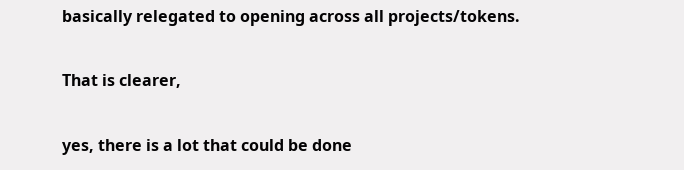basically relegated to opening across all projects/tokens.

That is clearer,

yes, there is a lot that could be done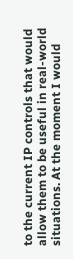to the current IP controls that would allow them to be useful in real-world situations. At the moment I would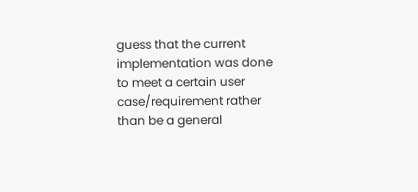guess that the current implementation was done to meet a certain user case/requirement rather than be a general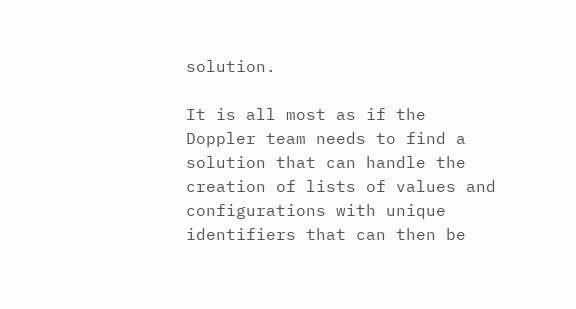solution.

It is all most as if the Doppler team needs to find a solution that can handle the creation of lists of values and configurations with unique identifiers that can then be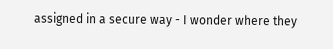assigned in a secure way - I wonder where they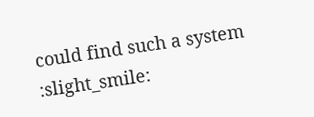could find such a system :slight_smile: